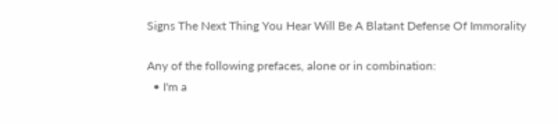Signs The Next Thing You Hear Will Be A Blatant Defense Of Immorality

Any of the following prefaces, alone or in combination:
  • I'm a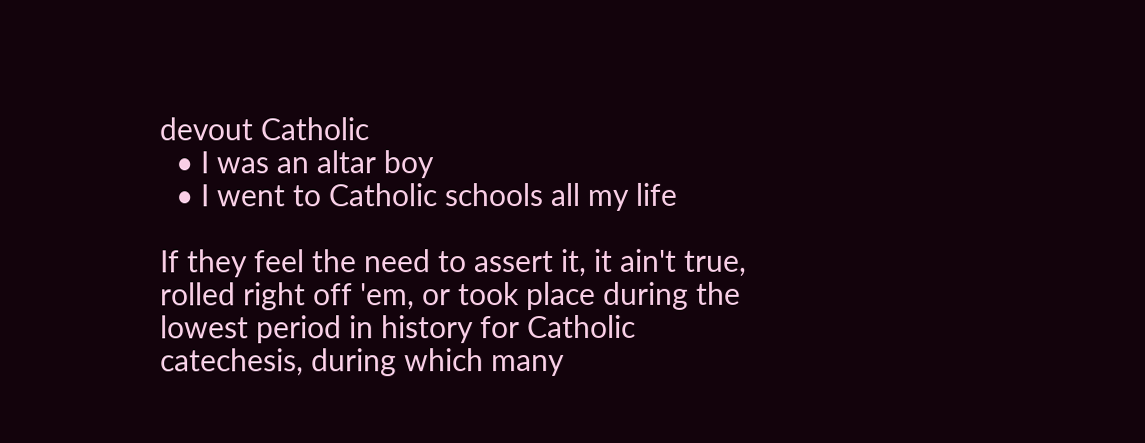devout Catholic
  • I was an altar boy
  • I went to Catholic schools all my life

If they feel the need to assert it, it ain't true, rolled right off 'em, or took place during the lowest period in history for Catholic catechesis, during which many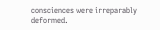consciences were irreparably deformed.